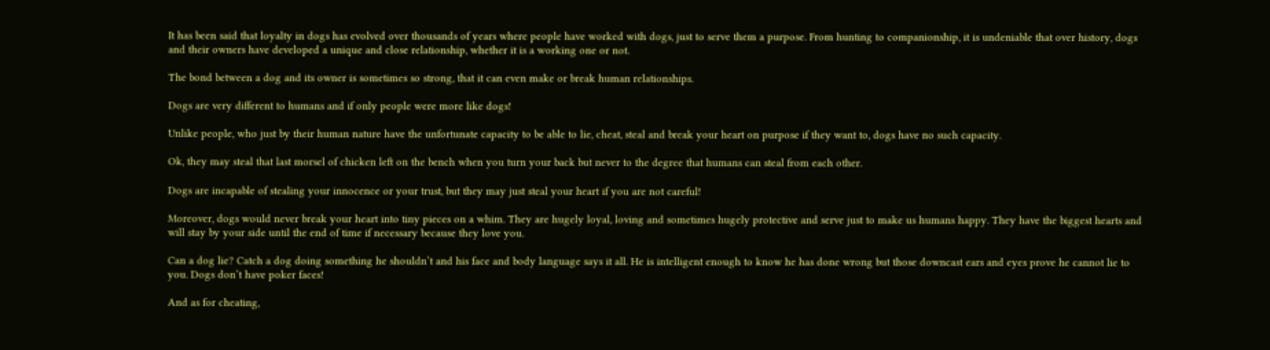It has been said that loyalty in dogs has evolved over thousands of years where people have worked with dogs, just to serve them a purpose. From hunting to companionship, it is undeniable that over history, dogs and their owners have developed a unique and close relationship, whether it is a working one or not.

The bond between a dog and its owner is sometimes so strong, that it can even make or break human relationships.

Dogs are very different to humans and if only people were more like dogs!

Unlike people, who just by their human nature have the unfortunate capacity to be able to lie, cheat, steal and break your heart on purpose if they want to, dogs have no such capacity.

Ok, they may steal that last morsel of chicken left on the bench when you turn your back but never to the degree that humans can steal from each other.

Dogs are incapable of stealing your innocence or your trust, but they may just steal your heart if you are not careful!

Moreover, dogs would never break your heart into tiny pieces on a whim. They are hugely loyal, loving and sometimes hugely protective and serve just to make us humans happy. They have the biggest hearts and will stay by your side until the end of time if necessary because they love you.

Can a dog lie? Catch a dog doing something he shouldn’t and his face and body language says it all. He is intelligent enough to know he has done wrong but those downcast ears and eyes prove he cannot lie to you. Dogs don’t have poker faces!

And as for cheating,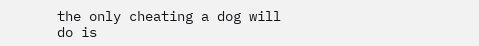the only cheating a dog will do is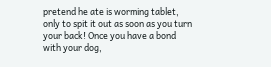pretend he ate is worming tablet, only to spit it out as soon as you turn your back! Once you have a bond with your dog,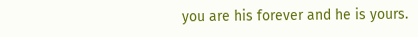you are his forever and he is yours.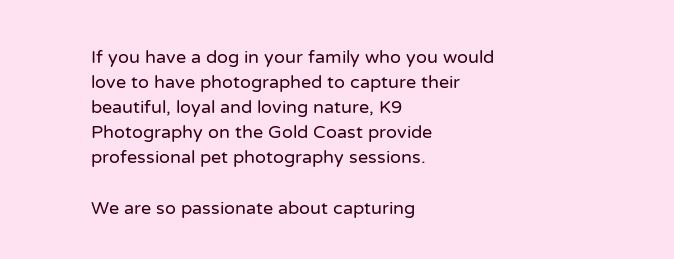If you have a dog in your family who you would love to have photographed to capture their beautiful, loyal and loving nature, K9 Photography on the Gold Coast provide professional pet photography sessions.

We are so passionate about capturing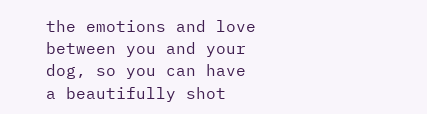the emotions and love between you and your dog, so you can have a beautifully shot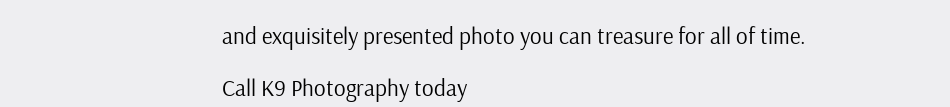and exquisitely presented photo you can treasure for all of time.

Call K9 Photography today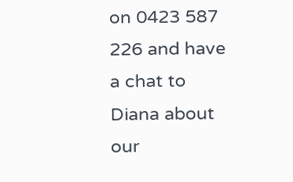on 0423 587 226 and have a chat to Diana about our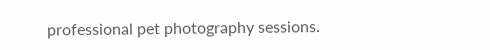professional pet photography sessions.